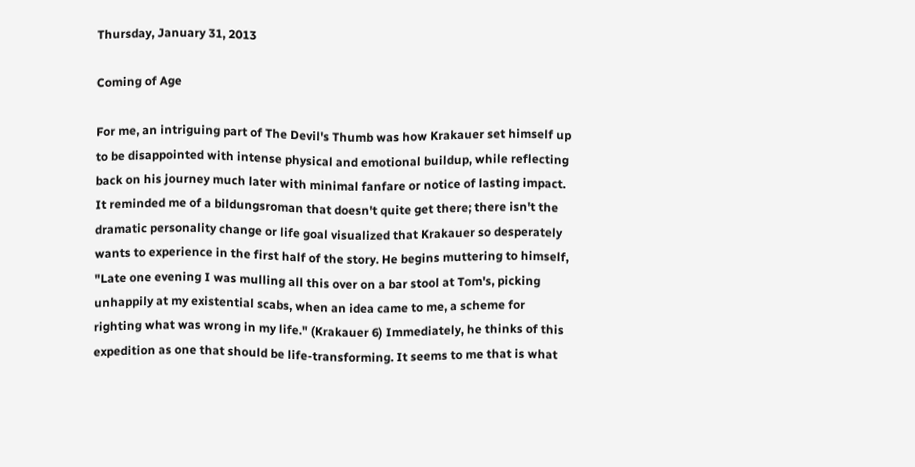Thursday, January 31, 2013

Coming of Age

For me, an intriguing part of The Devil's Thumb was how Krakauer set himself up to be disappointed with intense physical and emotional buildup, while reflecting back on his journey much later with minimal fanfare or notice of lasting impact. It reminded me of a bildungsroman that doesn't quite get there; there isn't the dramatic personality change or life goal visualized that Krakauer so desperately wants to experience in the first half of the story. He begins muttering to himself, "Late one evening I was mulling all this over on a bar stool at Tom's, picking unhappily at my existential scabs, when an idea came to me, a scheme for righting what was wrong in my life." (Krakauer 6) Immediately, he thinks of this expedition as one that should be life-transforming. It seems to me that is what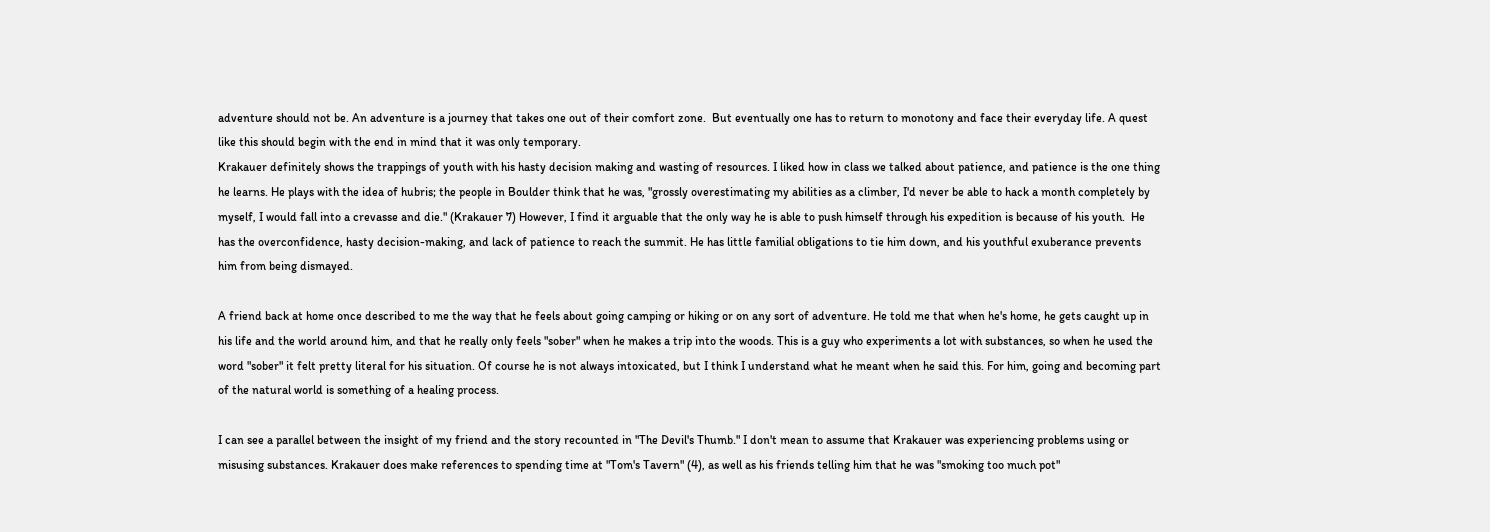adventure should not be. An adventure is a journey that takes one out of their comfort zone.  But eventually one has to return to monotony and face their everyday life. A quest like this should begin with the end in mind that it was only temporary.
Krakauer definitely shows the trappings of youth with his hasty decision making and wasting of resources. I liked how in class we talked about patience, and patience is the one thing he learns. He plays with the idea of hubris; the people in Boulder think that he was, "grossly overestimating my abilities as a climber, I'd never be able to hack a month completely by myself, I would fall into a crevasse and die." (Krakauer 7) However, I find it arguable that the only way he is able to push himself through his expedition is because of his youth.  He has the overconfidence, hasty decision-making, and lack of patience to reach the summit. He has little familial obligations to tie him down, and his youthful exuberance prevents him from being dismayed.

A friend back at home once described to me the way that he feels about going camping or hiking or on any sort of adventure. He told me that when he's home, he gets caught up in his life and the world around him, and that he really only feels "sober" when he makes a trip into the woods. This is a guy who experiments a lot with substances, so when he used the word "sober" it felt pretty literal for his situation. Of course he is not always intoxicated, but I think I understand what he meant when he said this. For him, going and becoming part of the natural world is something of a healing process.

I can see a parallel between the insight of my friend and the story recounted in "The Devil's Thumb." I don't mean to assume that Krakauer was experiencing problems using or misusing substances. Krakauer does make references to spending time at "Tom's Tavern" (4), as well as his friends telling him that he was "smoking too much pot"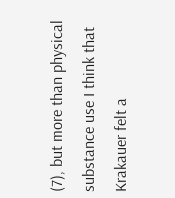(7), but more than physical substance use I think that Krakauer felt a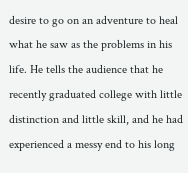desire to go on an adventure to heal what he saw as the problems in his life. He tells the audience that he recently graduated college with little distinction and little skill, and he had experienced a messy end to his long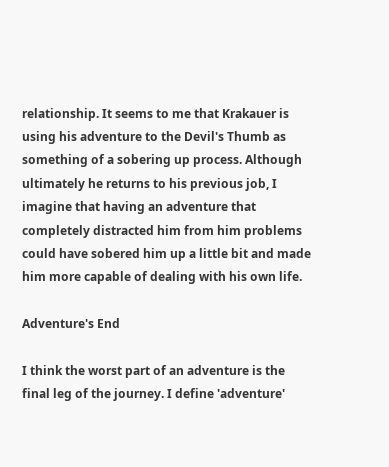relationship. It seems to me that Krakauer is using his adventure to the Devil's Thumb as something of a sobering up process. Although ultimately he returns to his previous job, I imagine that having an adventure that completely distracted him from him problems could have sobered him up a little bit and made him more capable of dealing with his own life.

Adventure's End

I think the worst part of an adventure is the final leg of the journey. I define 'adventure'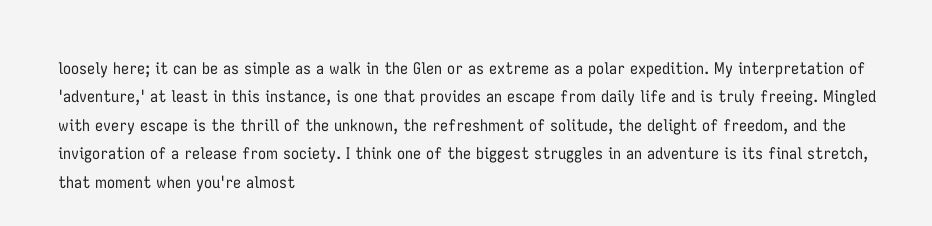loosely here; it can be as simple as a walk in the Glen or as extreme as a polar expedition. My interpretation of 'adventure,' at least in this instance, is one that provides an escape from daily life and is truly freeing. Mingled with every escape is the thrill of the unknown, the refreshment of solitude, the delight of freedom, and the invigoration of a release from society. I think one of the biggest struggles in an adventure is its final stretch, that moment when you're almost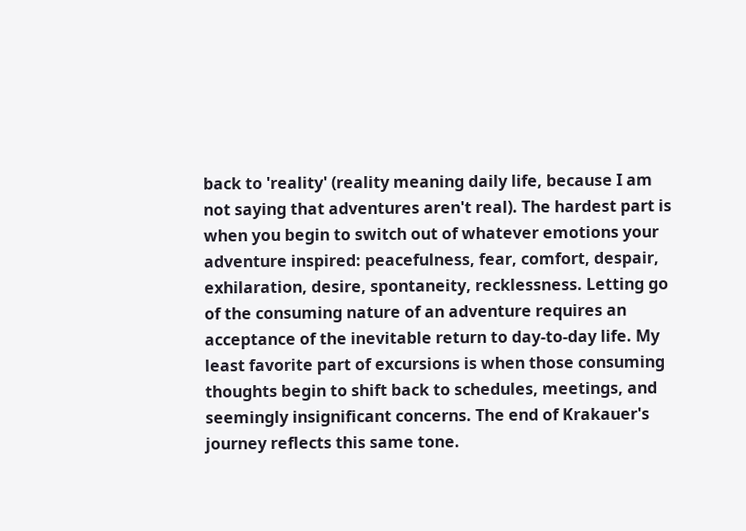back to 'reality' (reality meaning daily life, because I am not saying that adventures aren't real). The hardest part is when you begin to switch out of whatever emotions your adventure inspired: peacefulness, fear, comfort, despair, exhilaration, desire, spontaneity, recklessness. Letting go of the consuming nature of an adventure requires an acceptance of the inevitable return to day-to-day life. My least favorite part of excursions is when those consuming thoughts begin to shift back to schedules, meetings, and seemingly insignificant concerns. The end of Krakauer's journey reflects this same tone.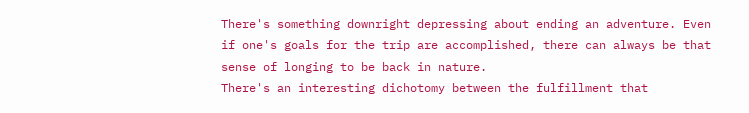There's something downright depressing about ending an adventure. Even if one's goals for the trip are accomplished, there can always be that sense of longing to be back in nature.
There's an interesting dichotomy between the fulfillment that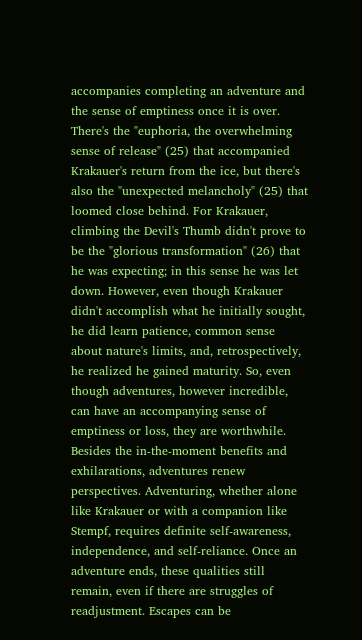accompanies completing an adventure and the sense of emptiness once it is over. There's the "euphoria, the overwhelming sense of release" (25) that accompanied Krakauer's return from the ice, but there's also the "unexpected melancholy" (25) that loomed close behind. For Krakauer, climbing the Devil's Thumb didn't prove to be the "glorious transformation" (26) that he was expecting; in this sense he was let down. However, even though Krakauer didn't accomplish what he initially sought, he did learn patience, common sense about nature's limits, and, retrospectively, he realized he gained maturity. So, even though adventures, however incredible, can have an accompanying sense of emptiness or loss, they are worthwhile. Besides the in-the-moment benefits and exhilarations, adventures renew perspectives. Adventuring, whether alone like Krakauer or with a companion like Stempf, requires definite self-awareness, independence, and self-reliance. Once an adventure ends, these qualities still remain, even if there are struggles of readjustment. Escapes can be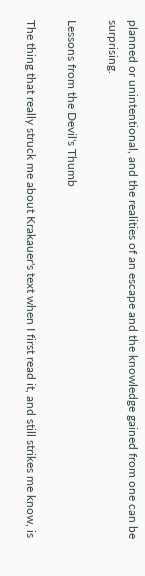planned or unintentional, and the realities of an escape and the knowledge gained from one can be surprising.

Lessons from the Devil's Thumb

The thing that really struck me about Krakauer's text when I first read it, and still strikes me know, is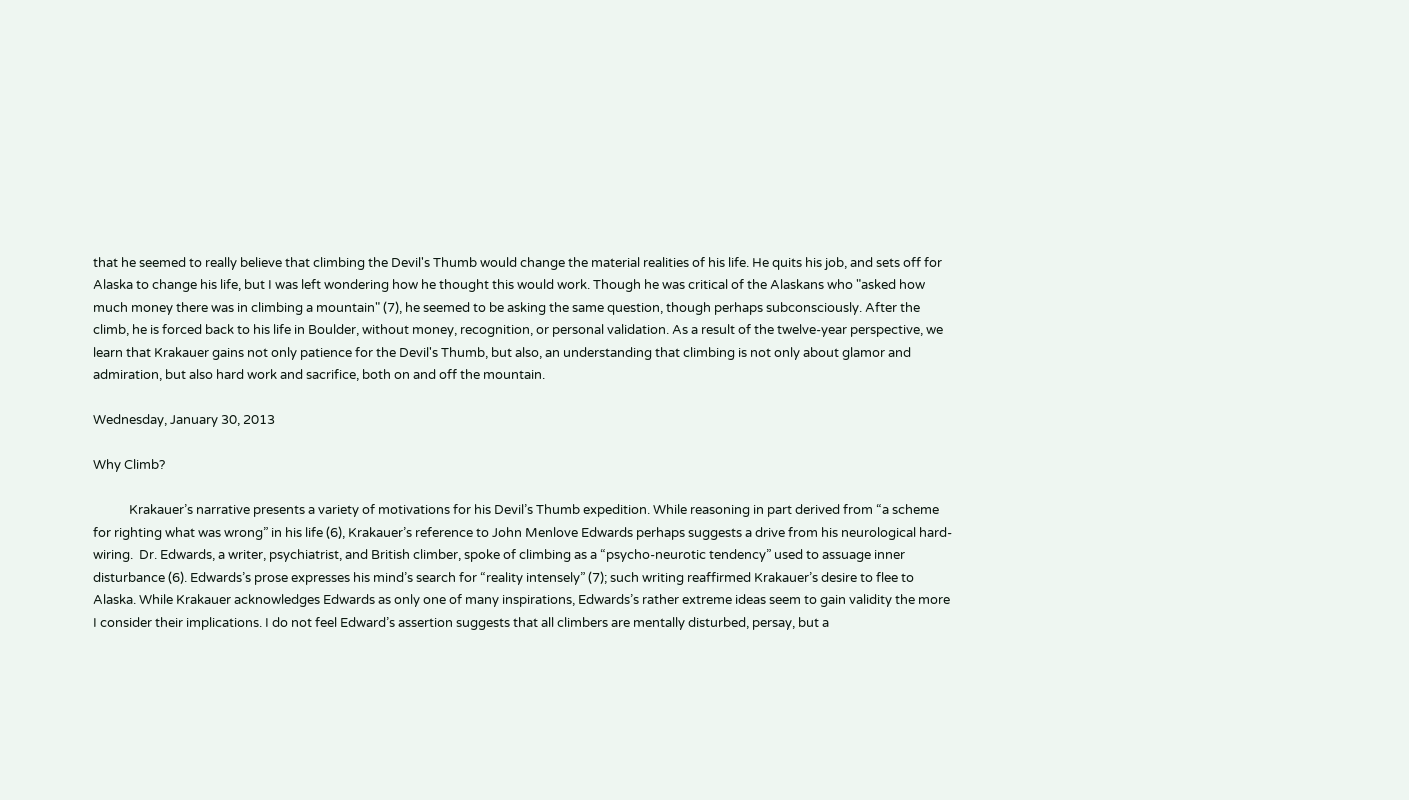that he seemed to really believe that climbing the Devil's Thumb would change the material realities of his life. He quits his job, and sets off for Alaska to change his life, but I was left wondering how he thought this would work. Though he was critical of the Alaskans who "asked how much money there was in climbing a mountain" (7), he seemed to be asking the same question, though perhaps subconsciously. After the climb, he is forced back to his life in Boulder, without money, recognition, or personal validation. As a result of the twelve-year perspective, we learn that Krakauer gains not only patience for the Devil's Thumb, but also, an understanding that climbing is not only about glamor and admiration, but also hard work and sacrifice, both on and off the mountain.

Wednesday, January 30, 2013

Why Climb?

            Krakauer’s narrative presents a variety of motivations for his Devil’s Thumb expedition. While reasoning in part derived from “a scheme for righting what was wrong” in his life (6), Krakauer’s reference to John Menlove Edwards perhaps suggests a drive from his neurological hard-wiring.  Dr. Edwards, a writer, psychiatrist, and British climber, spoke of climbing as a “psycho-neurotic tendency” used to assuage inner disturbance (6). Edwards’s prose expresses his mind’s search for “reality intensely” (7); such writing reaffirmed Krakauer’s desire to flee to Alaska. While Krakauer acknowledges Edwards as only one of many inspirations, Edwards’s rather extreme ideas seem to gain validity the more I consider their implications. I do not feel Edward’s assertion suggests that all climbers are mentally disturbed, persay, but a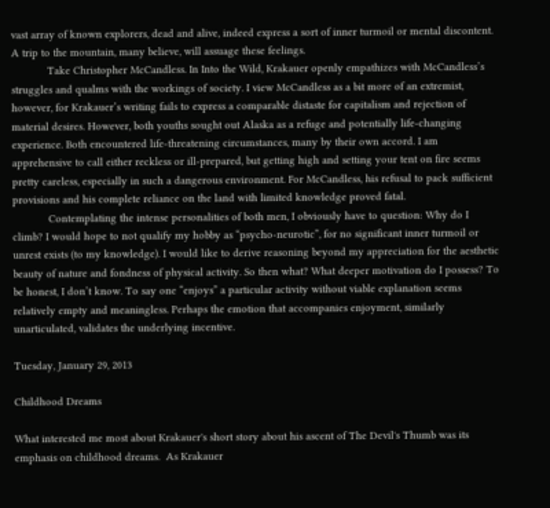vast array of known explorers, dead and alive, indeed express a sort of inner turmoil or mental discontent. A trip to the mountain, many believe, will assuage these feelings.
            Take Christopher McCandless. In Into the Wild, Krakauer openly empathizes with McCandless’s struggles and qualms with the workings of society. I view McCandless as a bit more of an extremist, however, for Krakauer’s writing fails to express a comparable distaste for capitalism and rejection of material desires. However, both youths sought out Alaska as a refuge and potentially life-changing experience. Both encountered life-threatening circumstances, many by their own accord. I am apprehensive to call either reckless or ill-prepared, but getting high and setting your tent on fire seems pretty careless, especially in such a dangerous environment. For McCandless, his refusal to pack sufficient provisions and his complete reliance on the land with limited knowledge proved fatal.
            Contemplating the intense personalities of both men, I obviously have to question: Why do I climb? I would hope to not qualify my hobby as “psycho-neurotic”, for no significant inner turmoil or unrest exists (to my knowledge). I would like to derive reasoning beyond my appreciation for the aesthetic beauty of nature and fondness of physical activity. So then what? What deeper motivation do I possess? To be honest, I don’t know. To say one “enjoys” a particular activity without viable explanation seems relatively empty and meaningless. Perhaps the emotion that accompanies enjoyment, similarly unarticulated, validates the underlying incentive.

Tuesday, January 29, 2013

Childhood Dreams

What interested me most about Krakauer's short story about his ascent of The Devil's Thumb was its emphasis on childhood dreams.  As Krakauer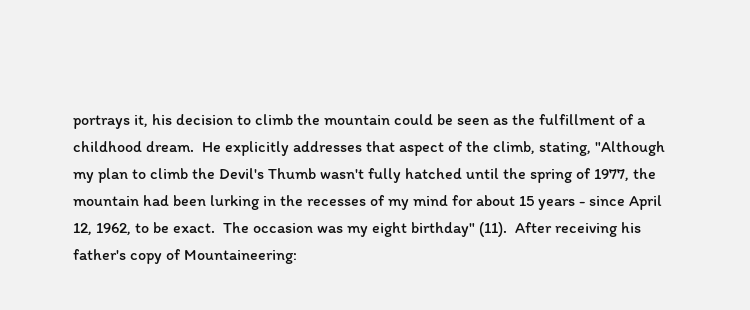portrays it, his decision to climb the mountain could be seen as the fulfillment of a childhood dream.  He explicitly addresses that aspect of the climb, stating, "Although my plan to climb the Devil's Thumb wasn't fully hatched until the spring of 1977, the mountain had been lurking in the recesses of my mind for about 15 years - since April 12, 1962, to be exact.  The occasion was my eight birthday" (11).  After receiving his father's copy of Mountaineering: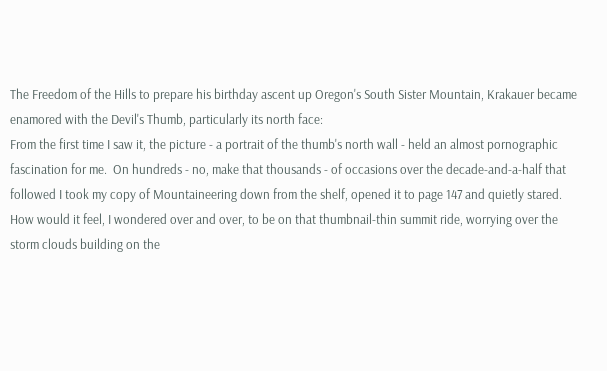The Freedom of the Hills to prepare his birthday ascent up Oregon's South Sister Mountain, Krakauer became enamored with the Devil's Thumb, particularly its north face:
From the first time I saw it, the picture - a portrait of the thumb's north wall - held an almost pornographic fascination for me.  On hundreds - no, make that thousands - of occasions over the decade-and-a-half that followed I took my copy of Mountaineering down from the shelf, opened it to page 147 and quietly stared.  How would it feel, I wondered over and over, to be on that thumbnail-thin summit ride, worrying over the storm clouds building on the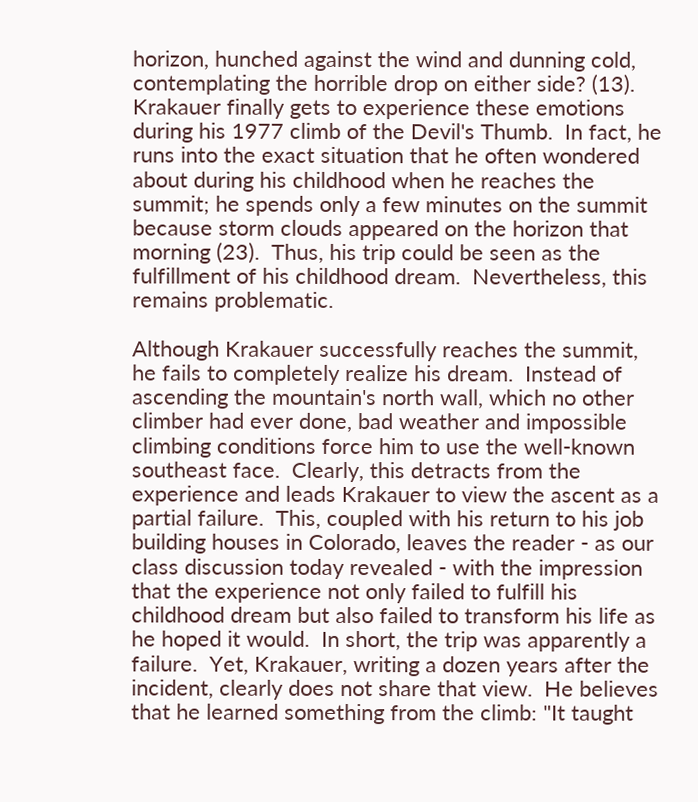horizon, hunched against the wind and dunning cold, contemplating the horrible drop on either side? (13).
Krakauer finally gets to experience these emotions during his 1977 climb of the Devil's Thumb.  In fact, he runs into the exact situation that he often wondered about during his childhood when he reaches the summit; he spends only a few minutes on the summit because storm clouds appeared on the horizon that morning (23).  Thus, his trip could be seen as the fulfillment of his childhood dream.  Nevertheless, this remains problematic.

Although Krakauer successfully reaches the summit, he fails to completely realize his dream.  Instead of ascending the mountain's north wall, which no other climber had ever done, bad weather and impossible climbing conditions force him to use the well-known southeast face.  Clearly, this detracts from the experience and leads Krakauer to view the ascent as a partial failure.  This, coupled with his return to his job building houses in Colorado, leaves the reader - as our class discussion today revealed - with the impression that the experience not only failed to fulfill his childhood dream but also failed to transform his life as he hoped it would.  In short, the trip was apparently a failure.  Yet, Krakauer, writing a dozen years after the incident, clearly does not share that view.  He believes that he learned something from the climb: "It taught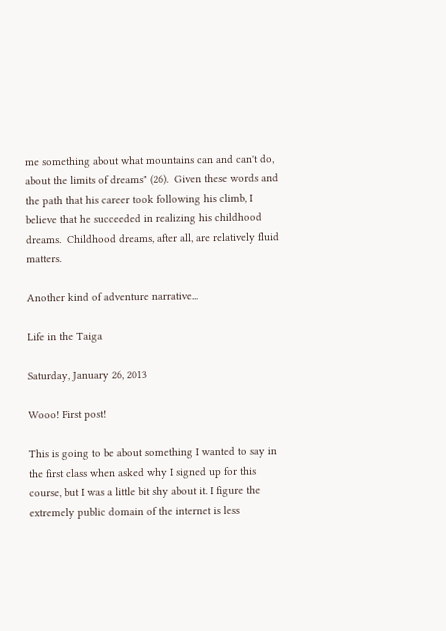me something about what mountains can and can't do, about the limits of dreams" (26).  Given these words and the path that his career took following his climb, I believe that he succeeded in realizing his childhood dreams.  Childhood dreams, after all, are relatively fluid matters.

Another kind of adventure narrative...

Life in the Taiga

Saturday, January 26, 2013

Wooo! First post!

This is going to be about something I wanted to say in the first class when asked why I signed up for this course, but I was a little bit shy about it. I figure the extremely public domain of the internet is less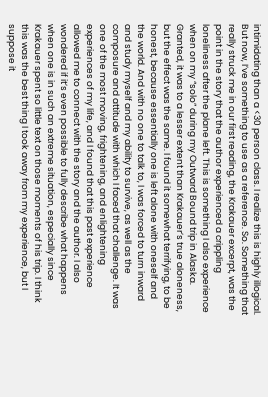intimidating than a <30 person class. I realize this is highly illogical. But now, I’ve something to use as a reference. So. Something that really struck me in our first reading, the Krakauer excerpt, was the point in the story that the author experienced a crippling loneliness after the plane left. This is something I also experience when on my “solo” during my Outward Bound trip in Alaska. Granted, it was to a lesser extent than Krakauer’s true aloneness, but the effect was the same. I found it somewhat terrifying, to be honest, because essentially one is left alone with oneself and the world. And with no one to talk to, I was forced to turn inward and study myself and my ability to survive, as well as the composure and attitude with which I faced that challenge. It was one of the most moving, frightening, and enlightening experiences of my life, and I found that this past experience allowed me to connect with the story and the author. I also wondered if it’s even possible to fully describe what happens when one is in such an extreme situation, especially since Krakauer spent so little text on those moments of his trip. I think this was the best thing I took away from my experience, but I suppose it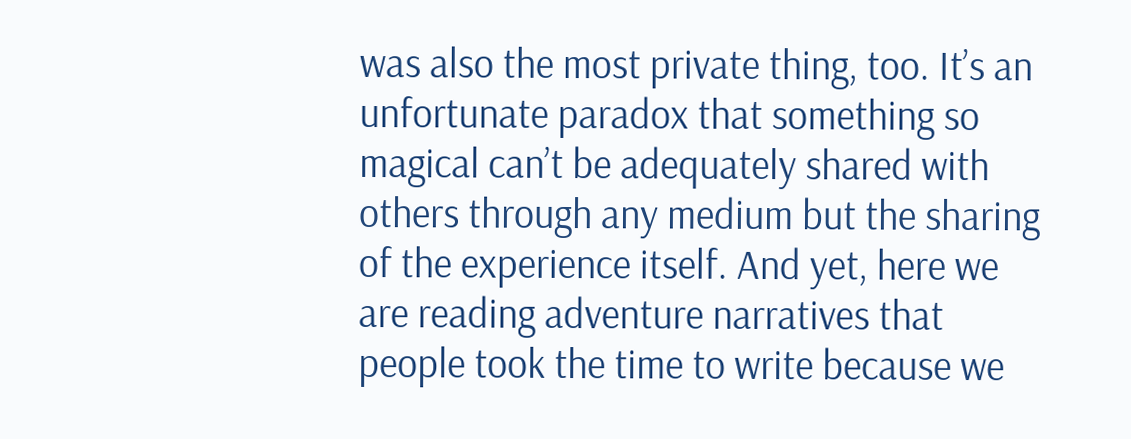was also the most private thing, too. It’s an unfortunate paradox that something so magical can’t be adequately shared with others through any medium but the sharing of the experience itself. And yet, here we are reading adventure narratives that people took the time to write because we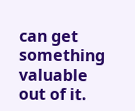can get something valuable out of it.